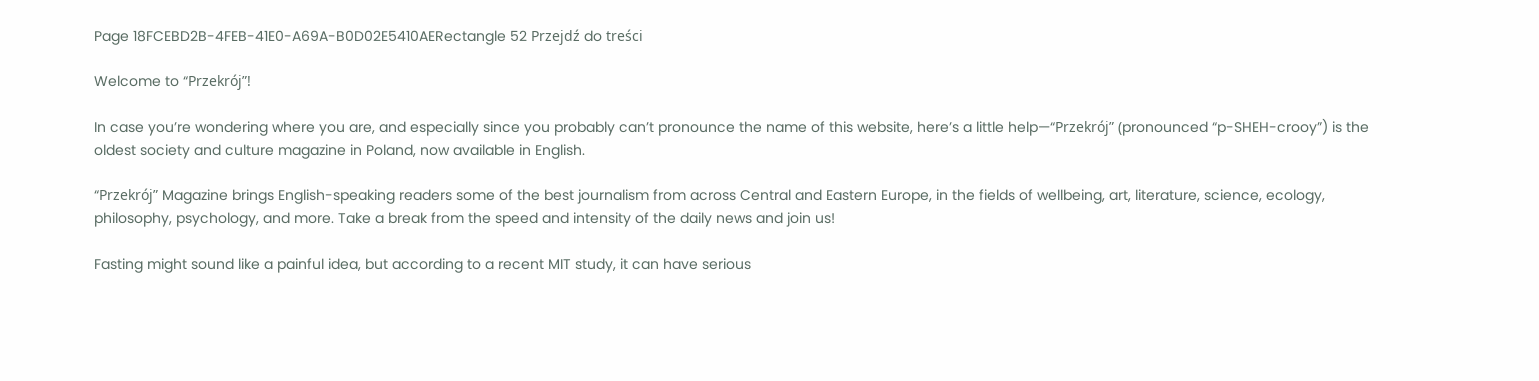Page 18FCEBD2B-4FEB-41E0-A69A-B0D02E5410AERectangle 52 Przejdź do treści

Welcome to “Przekrój”!

In case you’re wondering where you are, and especially since you probably can’t pronounce the name of this website, here’s a little help—“Przekrój” (pronounced “p-SHEH-crooy”) is the oldest society and culture magazine in Poland, now available in English.

“Przekrój” Magazine brings English-speaking readers some of the best journalism from across Central and Eastern Europe, in the fields of wellbeing, art, literature, science, ecology, philosophy, psychology, and more. Take a break from the speed and intensity of the daily news and join us!

Fasting might sound like a painful idea, but according to a recent MIT study, it can have serious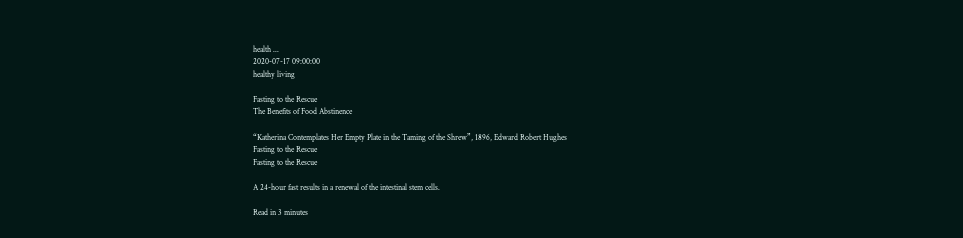health ...
2020-07-17 09:00:00
healthy living

Fasting to the Rescue
The Benefits of Food Abstinence

“Katherina Contemplates Her Empty Plate in the Taming of the Shrew”, 1896, Edward Robert Hughes
Fasting to the Rescue
Fasting to the Rescue

A 24-hour fast results in a renewal of the intestinal stem cells.

Read in 3 minutes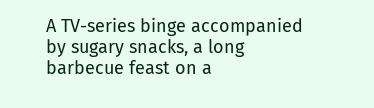A TV-series binge accompanied by sugary snacks, a long barbecue feast on a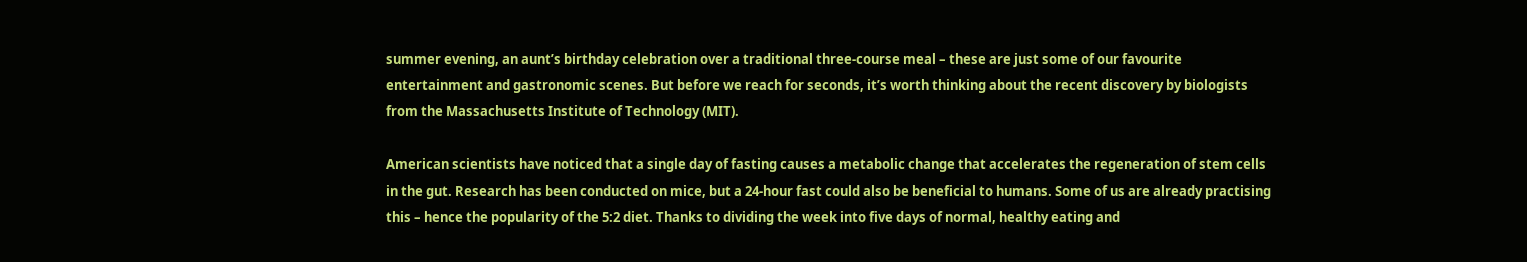summer evening, an aunt’s birthday celebration over a traditional three-course meal – these are just some of our favourite entertainment and gastronomic scenes. But before we reach for seconds, it’s worth thinking about the recent discovery by biologists from the Massachusetts Institute of Technology (MIT).

American scientists have noticed that a single day of fasting causes a metabolic change that accelerates the regeneration of stem cells in the gut. Research has been conducted on mice, but a 24-hour fast could also be beneficial to humans. Some of us are already practising this – hence the popularity of the 5:2 diet. Thanks to dividing the week into five days of normal, healthy eating and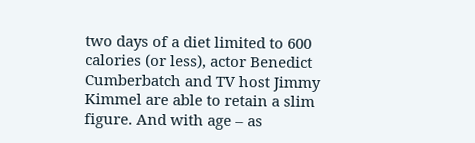two days of a diet limited to 600 calories (or less), actor Benedict Cumberbatch and TV host Jimmy Kimmel are able to retain a slim figure. And with age – as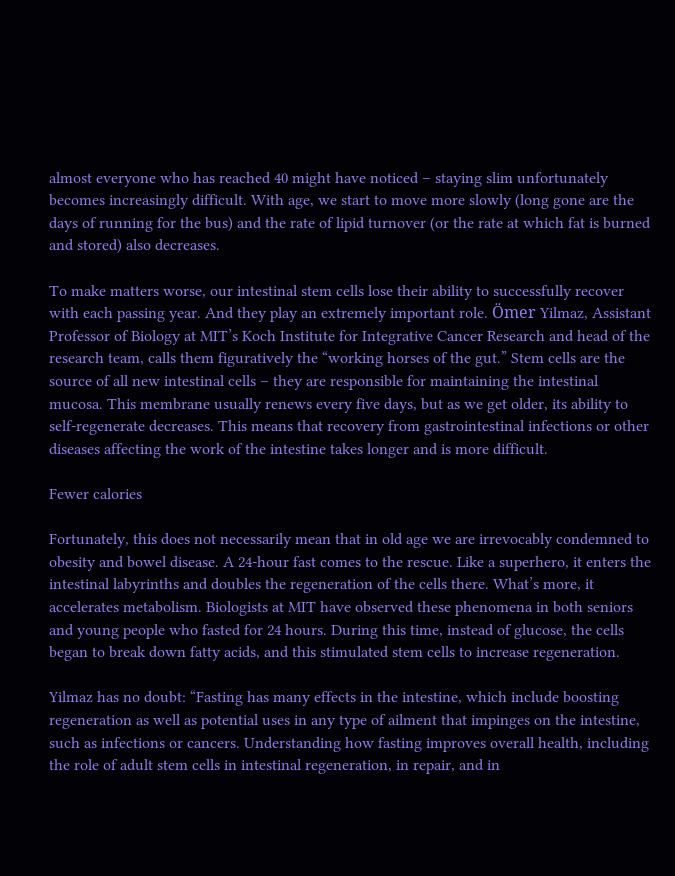almost everyone who has reached 40 might have noticed – staying slim unfortunately becomes increasingly difficult. With age, we start to move more slowly (long gone are the days of running for the bus) and the rate of lipid turnover (or the rate at which fat is burned and stored) also decreases.

To make matters worse, our intestinal stem cells lose their ability to successfully recover with each passing year. And they play an extremely important role. Ömer Yilmaz, Assistant Professor of Biology at MIT’s Koch Institute for Integrative Cancer Research and head of the research team, calls them figuratively the “working horses of the gut.” Stem cells are the source of all new intestinal cells – they are responsible for maintaining the intestinal mucosa. This membrane usually renews every five days, but as we get older, its ability to self-regenerate decreases. This means that recovery from gastrointestinal infections or other diseases affecting the work of the intestine takes longer and is more difficult.

Fewer calories

Fortunately, this does not necessarily mean that in old age we are irrevocably condemned to obesity and bowel disease. A 24-hour fast comes to the rescue. Like a superhero, it enters the intestinal labyrinths and doubles the regeneration of the cells there. What’s more, it accelerates metabolism. Biologists at MIT have observed these phenomena in both seniors and young people who fasted for 24 hours. During this time, instead of glucose, the cells began to break down fatty acids, and this stimulated stem cells to increase regeneration.

Yilmaz has no doubt: “Fasting has many effects in the intestine, which include boosting regeneration as well as potential uses in any type of ailment that impinges on the intestine, such as infections or cancers. Understanding how fasting improves overall health, including the role of adult stem cells in intestinal regeneration, in repair, and in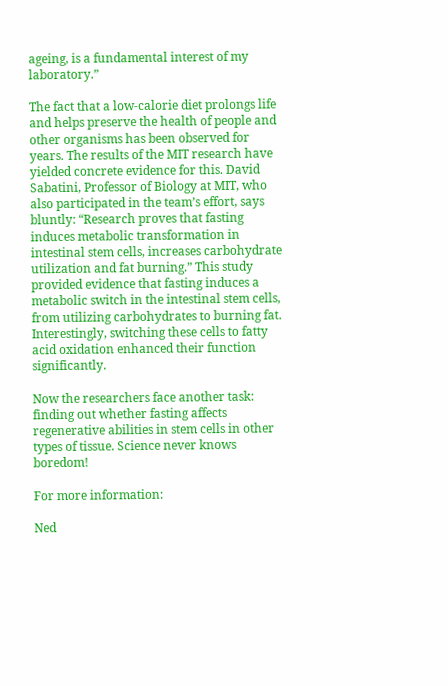ageing, is a fundamental interest of my laboratory.”

The fact that a low-calorie diet prolongs life and helps preserve the health of people and other organisms has been observed for years. The results of the MIT research have yielded concrete evidence for this. David Sabatini, Professor of Biology at MIT, who also participated in the team’s effort, says bluntly: “Research proves that fasting induces metabolic transformation in intestinal stem cells, increases carbohydrate utilization and fat burning.” This study provided evidence that fasting induces a metabolic switch in the intestinal stem cells, from utilizing carbohydrates to burning fat. Interestingly, switching these cells to fatty acid oxidation enhanced their function significantly.

Now the researchers face another task: finding out whether fasting affects regenerative abilities in stem cells in other types of tissue. Science never knows boredom!

For more information:

Ned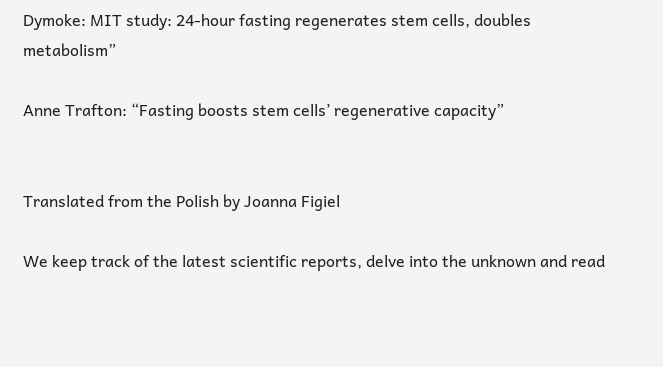Dymoke: MIT study: 24-hour fasting regenerates stem cells, doubles metabolism”

Anne Trafton: “Fasting boosts stem cells’ regenerative capacity”


Translated from the Polish by Joanna Figiel

We keep track of the latest scientific reports, delve into the unknown and read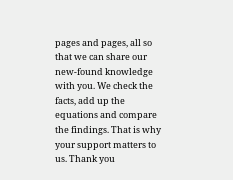pages and pages, all so that we can share our new-found knowledge with you. We check the facts, add up the equations and compare the findings. That is why your support matters to us. Thank you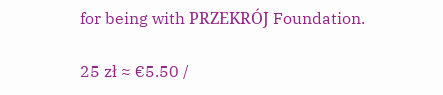for being with PRZEKRÓJ Foundation.

25 zł ≈ €5.50 /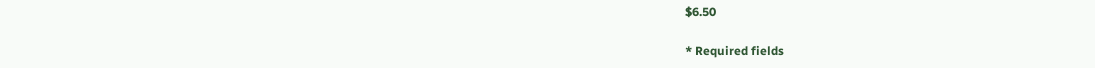$6.50

* Required fields